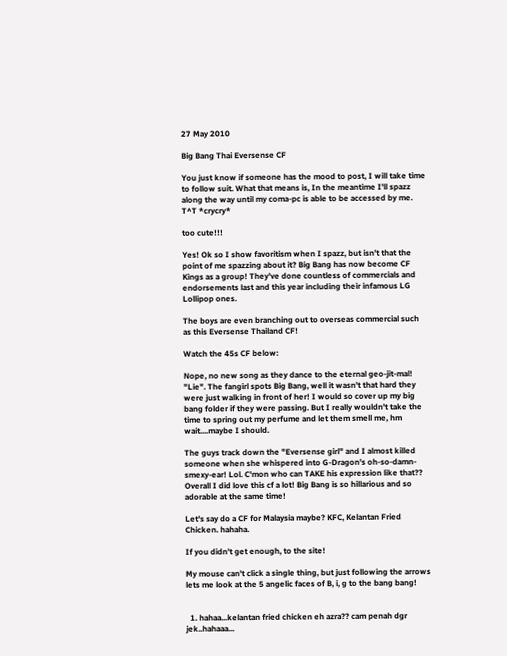27 May 2010

Big Bang Thai Eversense CF

You just know if someone has the mood to post, I will take time to follow suit. What that means is, In the meantime I'll spazz along the way until my coma-pc is able to be accessed by me. T^T *crycry*

too cute!!!

Yes! Ok so I show favoritism when I spazz, but isn't that the point of me spazzing about it? Big Bang has now become CF Kings as a group! They've done countless of commercials and endorsements last and this year including their infamous LG Lollipop ones.

The boys are even branching out to overseas commercial such as this Eversense Thailand CF!

Watch the 45s CF below:

Nope, no new song as they dance to the eternal geo-jit-mal! "Lie". The fangirl spots Big Bang, well it wasn't that hard they were just walking in front of her! I would so cover up my big bang folder if they were passing. But I really wouldn't take the time to spring out my perfume and let them smell me, hm wait....maybe I should.

The guys track down the "Eversense girl" and I almost killed someone when she whispered into G-Dragon's oh-so-damn-smexy-ear! Lol. C'mon who can TAKE his expression like that?? Overall I did love this cf a lot! Big Bang is so hillarious and so adorable at the same time!

Let's say do a CF for Malaysia maybe? KFC, Kelantan Fried Chicken. hahaha.

If you didn't get enough, to the site!

My mouse can't click a single thing, but just following the arrows lets me look at the 5 angelic faces of B, i, g to the bang bang!


  1. hahaa...kelantan fried chicken eh azra?? cam penah dgr jek..hahaaa...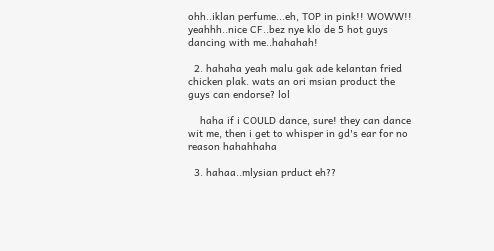ohh..iklan perfume...eh, TOP in pink!! WOWW!! yeahhh..nice CF..bez nye klo de 5 hot guys dancing with me..hahahah!

  2. hahaha yeah malu gak ade kelantan fried chicken plak. wats an ori msian product the guys can endorse? lol

    haha if i COULD dance, sure! they can dance wit me, then i get to whisper in gd's ear for no reason hahahhaha

  3. hahaa..mlysian prduct eh??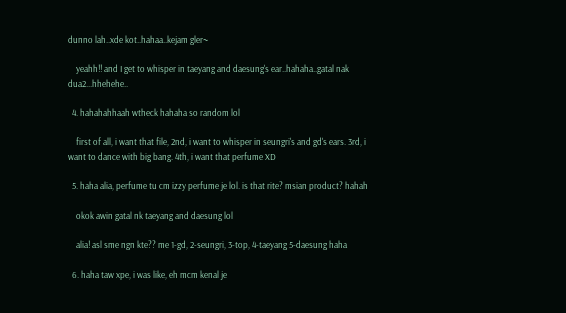dunno lah..xde kot..hahaa..kejam gler~

    yeahh!! and I get to whisper in taeyang and daesung's ear..hahaha..gatal nak dua2...hhehehe..

  4. hahahahhaah wtheck hahaha so random lol

    first of all, i want that file, 2nd, i want to whisper in seungri's and gd's ears. 3rd, i want to dance with big bang. 4th, i want that perfume XD

  5. haha alia, perfume tu cm izzy perfume je lol. is that rite? msian product? hahah

    okok awin gatal nk taeyang and daesung lol

    alia! asl sme ngn kte?? me 1-gd, 2-seungri, 3-top, 4-taeyang 5-daesung haha

  6. haha taw xpe, i was like, eh mcm kenal je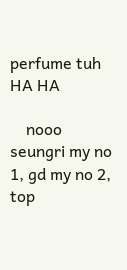perfume tuh HA HA

    nooo seungri my no 1, gd my no 2, top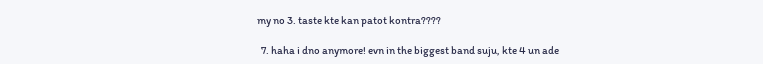my no 3. taste kte kan patot kontra????

  7. haha i dno anymore! evn in the biggest band suju, kte 4 un ade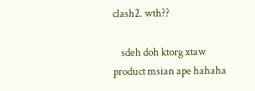clash2. wth??

    sdeh doh ktorg xtaw product msian ape hahaha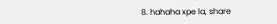8. hahaha xpe la, share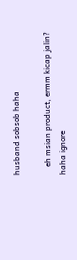husband sobsob haha

    eh msian product, ermm kicap jalin? haha ignore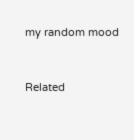my random mood


Related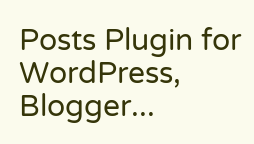Posts Plugin for WordPress, Blogger...